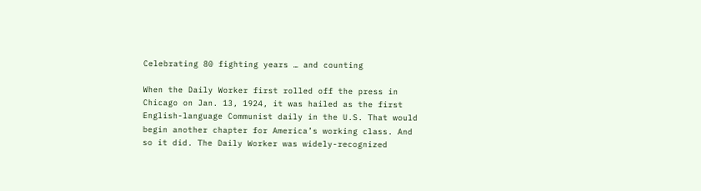Celebrating 80 fighting years … and counting

When the Daily Worker first rolled off the press in Chicago on Jan. 13, 1924, it was hailed as the first English-language Communist daily in the U.S. That would begin another chapter for America’s working class. And so it did. The Daily Worker was widely-recognized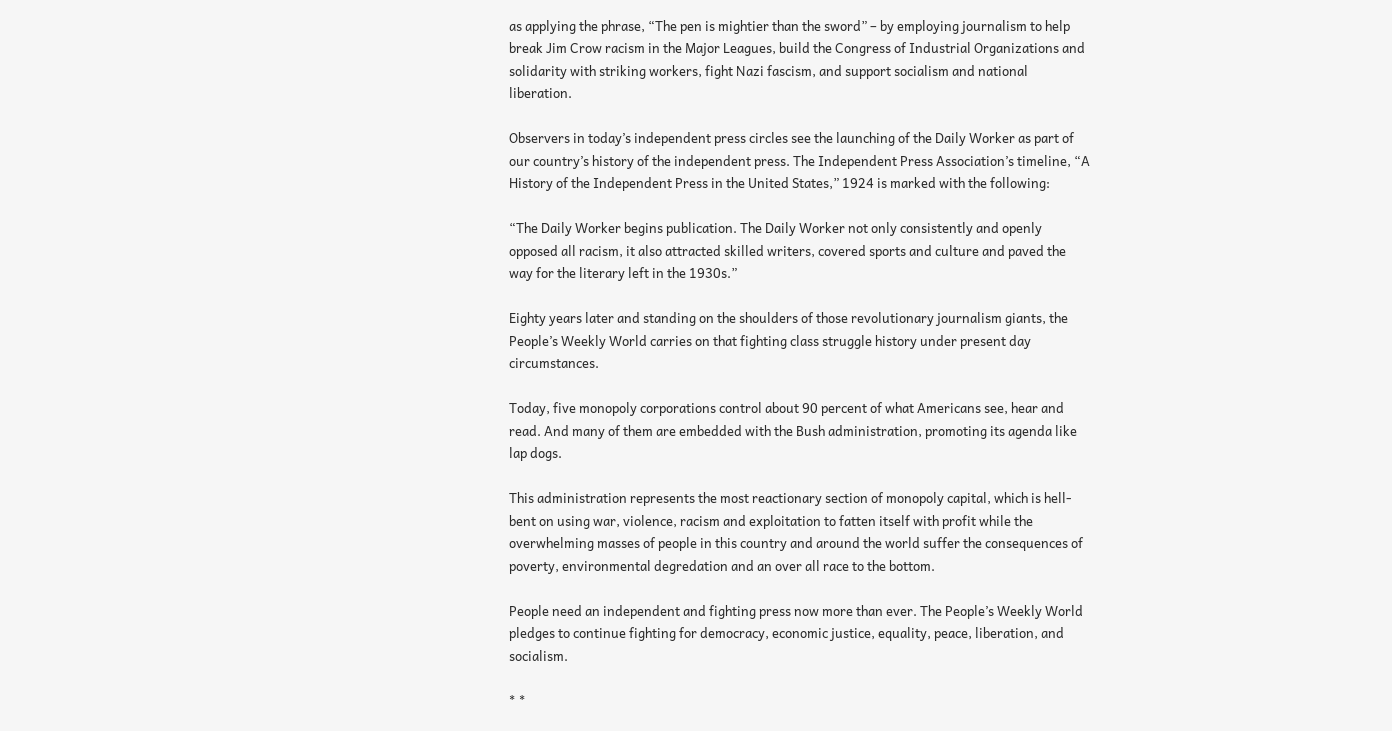as applying the phrase, “The pen is mightier than the sword” – by employing journalism to help break Jim Crow racism in the Major Leagues, build the Congress of Industrial Organizations and solidarity with striking workers, fight Nazi fascism, and support socialism and national liberation.

Observers in today’s independent press circles see the launching of the Daily Worker as part of our country’s history of the independent press. The Independent Press Association’s timeline, “A History of the Independent Press in the United States,” 1924 is marked with the following:

“The Daily Worker begins publication. The Daily Worker not only consistently and openly opposed all racism, it also attracted skilled writers, covered sports and culture and paved the way for the literary left in the 1930s.”

Eighty years later and standing on the shoulders of those revolutionary journalism giants, the People’s Weekly World carries on that fighting class struggle history under present day circumstances.

Today, five monopoly corporations control about 90 percent of what Americans see, hear and read. And many of them are embedded with the Bush administration, promoting its agenda like lap dogs.

This administration represents the most reactionary section of monopoly capital, which is hell-bent on using war, violence, racism and exploitation to fatten itself with profit while the overwhelming masses of people in this country and around the world suffer the consequences of poverty, environmental degredation and an over all race to the bottom.

People need an independent and fighting press now more than ever. The People’s Weekly World pledges to continue fighting for democracy, economic justice, equality, peace, liberation, and socialism.

* *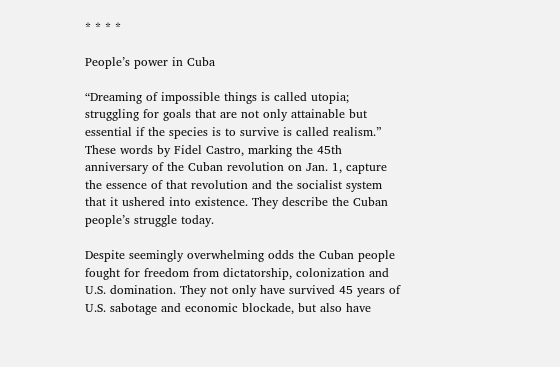* * * *

People’s power in Cuba

“Dreaming of impossible things is called utopia; struggling for goals that are not only attainable but essential if the species is to survive is called realism.” These words by Fidel Castro, marking the 45th anniversary of the Cuban revolution on Jan. 1, capture the essence of that revolution and the socialist system that it ushered into existence. They describe the Cuban people’s struggle today.

Despite seemingly overwhelming odds the Cuban people fought for freedom from dictatorship, colonization and U.S. domination. They not only have survived 45 years of U.S. sabotage and economic blockade, but also have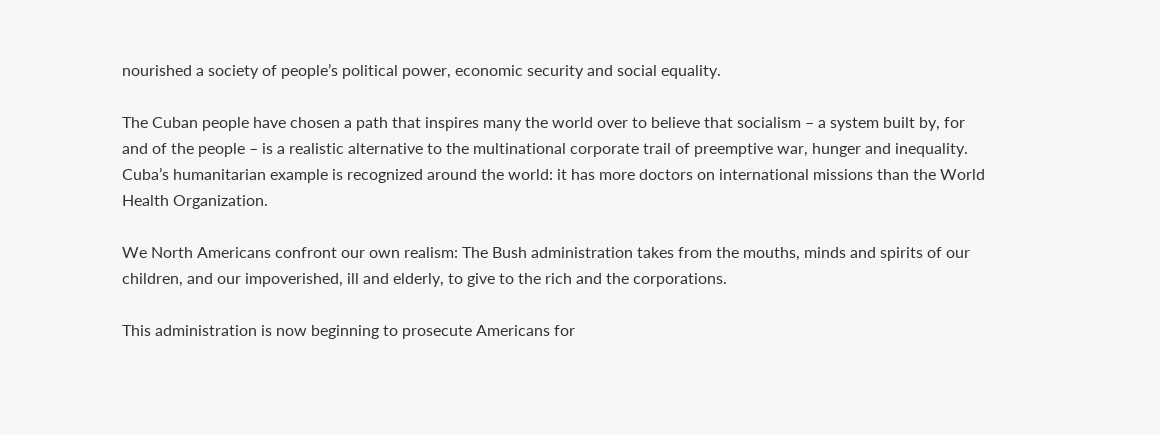nourished a society of people’s political power, economic security and social equality.

The Cuban people have chosen a path that inspires many the world over to believe that socialism – a system built by, for and of the people – is a realistic alternative to the multinational corporate trail of preemptive war, hunger and inequality. Cuba’s humanitarian example is recognized around the world: it has more doctors on international missions than the World Health Organization.

We North Americans confront our own realism: The Bush administration takes from the mouths, minds and spirits of our children, and our impoverished, ill and elderly, to give to the rich and the corporations.

This administration is now beginning to prosecute Americans for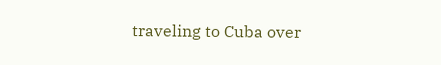traveling to Cuba over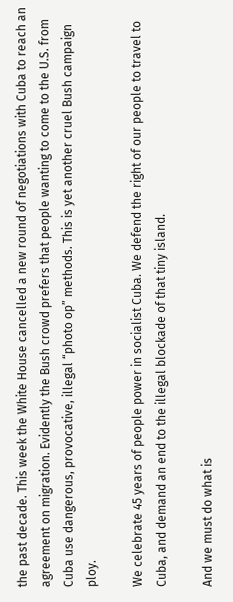the past decade. This week the White House cancelled a new round of negotiations with Cuba to reach an agreement on migration. Evidently the Bush crowd prefers that people wanting to come to the U.S. from Cuba use dangerous, provocative, illegal “photo op” methods. This is yet another cruel Bush campaign ploy.

We celebrate 45 years of people power in socialist Cuba. We defend the right of our people to travel to Cuba, and demand an end to the illegal blockade of that tiny island.

And we must do what is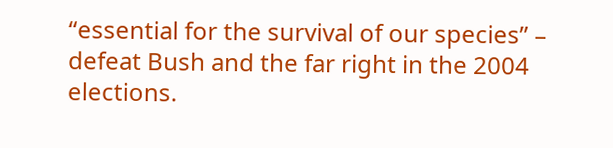“essential for the survival of our species” – defeat Bush and the far right in the 2004 elections.